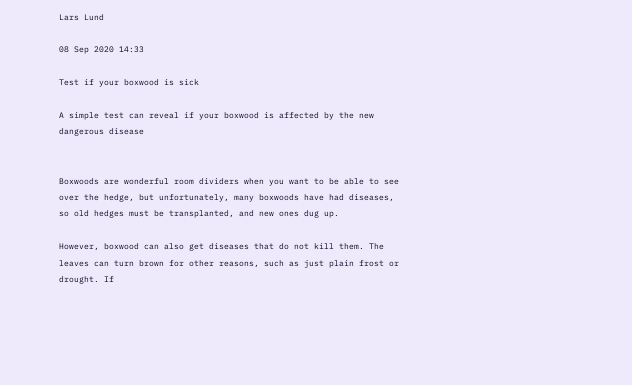Lars Lund

08 Sep 2020 14:33

Test if your boxwood is sick

A simple test can reveal if your boxwood is affected by the new dangerous disease


Boxwoods are wonderful room dividers when you want to be able to see over the hedge, but unfortunately, many boxwoods have had diseases, so old hedges must be transplanted, and new ones dug up.

However, boxwood can also get diseases that do not kill them. The leaves can turn brown for other reasons, such as just plain frost or drought. If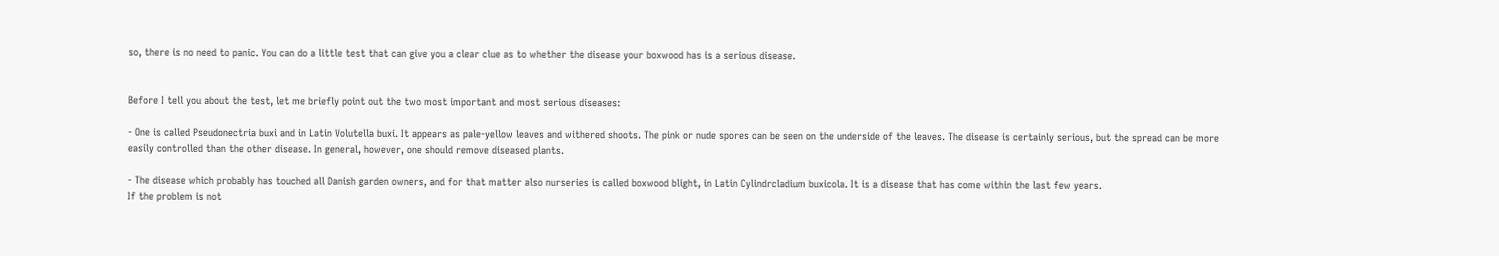so, there is no need to panic. You can do a little test that can give you a clear clue as to whether the disease your boxwood has is a serious disease.


Before I tell you about the test, let me briefly point out the two most important and most serious diseases:

- One is called Pseudonectria buxi and in Latin Volutella buxi. It appears as pale-yellow leaves and withered shoots. The pink or nude spores can be seen on the underside of the leaves. The disease is certainly serious, but the spread can be more easily controlled than the other disease. In general, however, one should remove diseased plants.

- The disease which probably has touched all Danish garden owners, and for that matter also nurseries is called boxwood blight, in Latin Cylindrcladium buxicola. It is a disease that has come within the last few years.
If the problem is not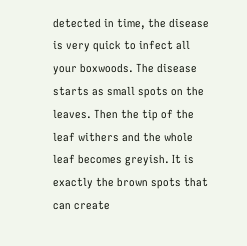detected in time, the disease is very quick to infect all your boxwoods. The disease starts as small spots on the leaves. Then the tip of the leaf withers and the whole leaf becomes greyish. It is exactly the brown spots that can create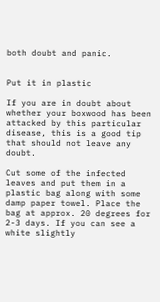both doubt and panic.


Put it in plastic

If you are in doubt about whether your boxwood has been attacked by this particular disease, this is a good tip that should not leave any doubt.

Cut some of the infected leaves and put them in a plastic bag along with some damp paper towel. Place the bag at approx. 20 degrees for 2-3 days. If you can see a white slightly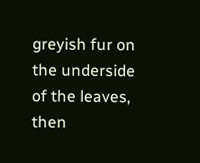greyish fur on the underside of the leaves, then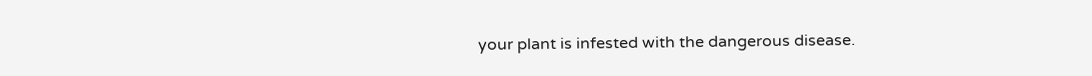your plant is infested with the dangerous disease.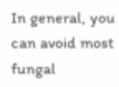In general, you can avoid most fungal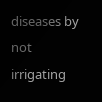diseases by not irrigating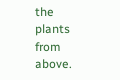the plants from above.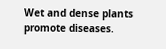Wet and dense plants promote diseases.